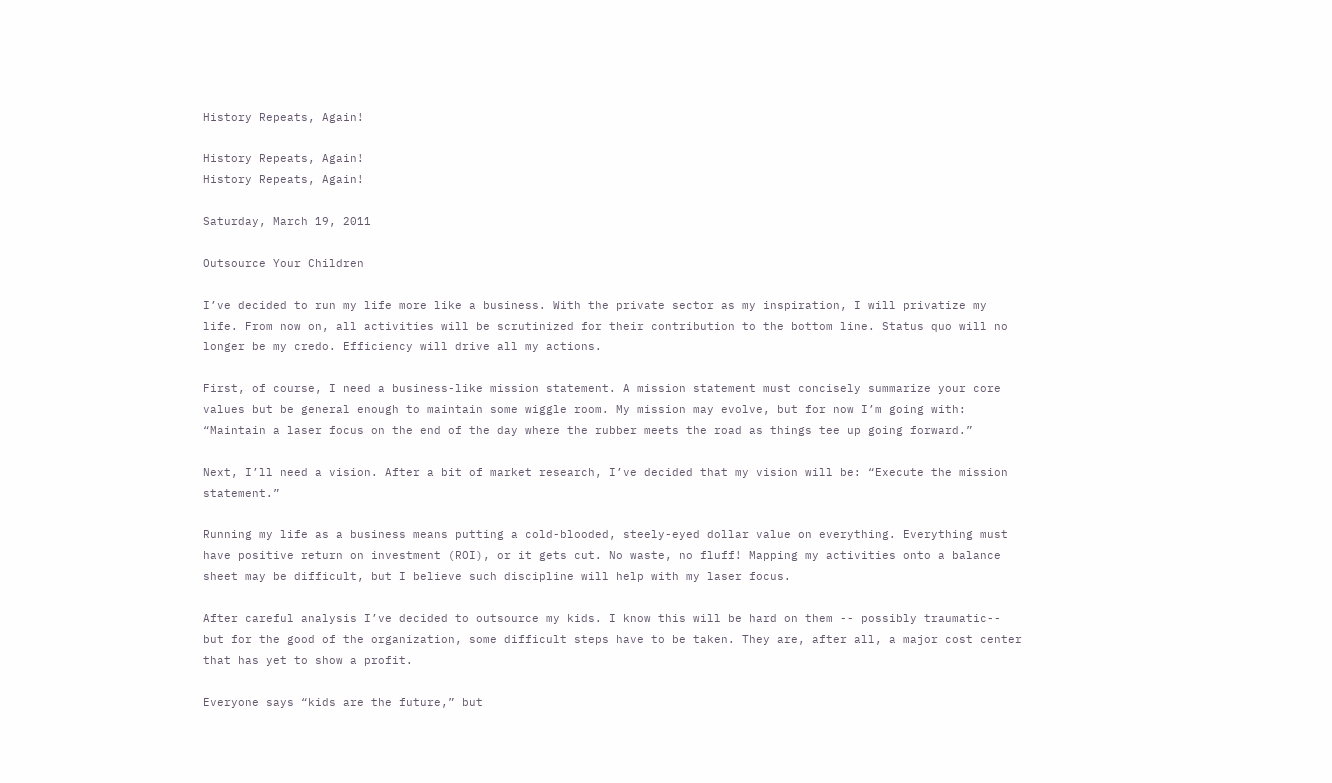History Repeats, Again!

History Repeats, Again!
History Repeats, Again!

Saturday, March 19, 2011

Outsource Your Children

I’ve decided to run my life more like a business. With the private sector as my inspiration, I will privatize my life. From now on, all activities will be scrutinized for their contribution to the bottom line. Status quo will no longer be my credo. Efficiency will drive all my actions.

First, of course, I need a business-like mission statement. A mission statement must concisely summarize your core values but be general enough to maintain some wiggle room. My mission may evolve, but for now I’m going with: “Maintain a laser focus on the end of the day where the rubber meets the road as things tee up going forward.”

Next, I’ll need a vision. After a bit of market research, I’ve decided that my vision will be: “Execute the mission statement.”

Running my life as a business means putting a cold-blooded, steely-eyed dollar value on everything. Everything must have positive return on investment (ROI), or it gets cut. No waste, no fluff! Mapping my activities onto a balance sheet may be difficult, but I believe such discipline will help with my laser focus.

After careful analysis I’ve decided to outsource my kids. I know this will be hard on them -- possibly traumatic-- but for the good of the organization, some difficult steps have to be taken. They are, after all, a major cost center that has yet to show a profit.

Everyone says “kids are the future,” but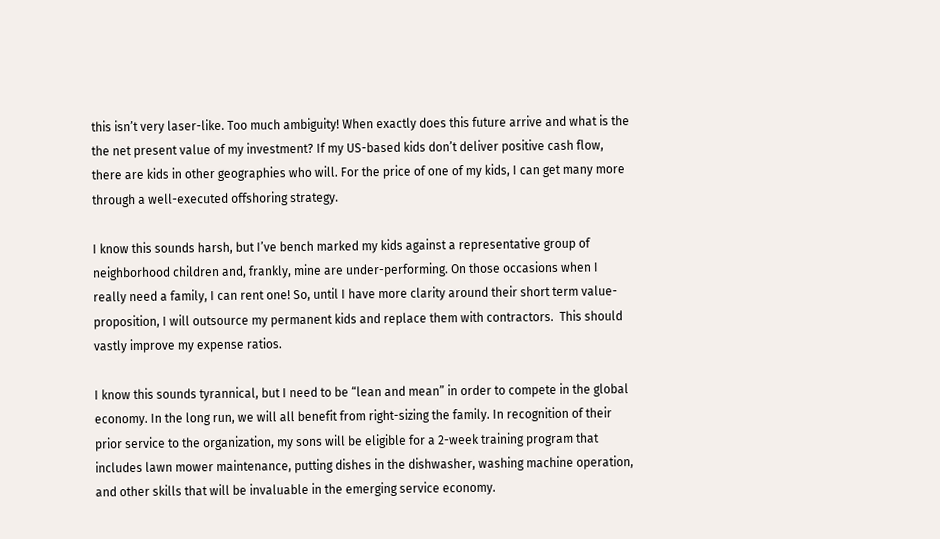this isn’t very laser-like. Too much ambiguity! When exactly does this future arrive and what is the the net present value of my investment? If my US-based kids don’t deliver positive cash flow, there are kids in other geographies who will. For the price of one of my kids, I can get many more through a well-executed offshoring strategy.

I know this sounds harsh, but I’ve bench marked my kids against a representative group of neighborhood children and, frankly, mine are under-performing. On those occasions when I really need a family, I can rent one! So, until I have more clarity around their short term value-proposition, I will outsource my permanent kids and replace them with contractors.  This should vastly improve my expense ratios.

I know this sounds tyrannical, but I need to be “lean and mean” in order to compete in the global economy. In the long run, we will all benefit from right-sizing the family. In recognition of their prior service to the organization, my sons will be eligible for a 2-week training program that includes lawn mower maintenance, putting dishes in the dishwasher, washing machine operation, and other skills that will be invaluable in the emerging service economy.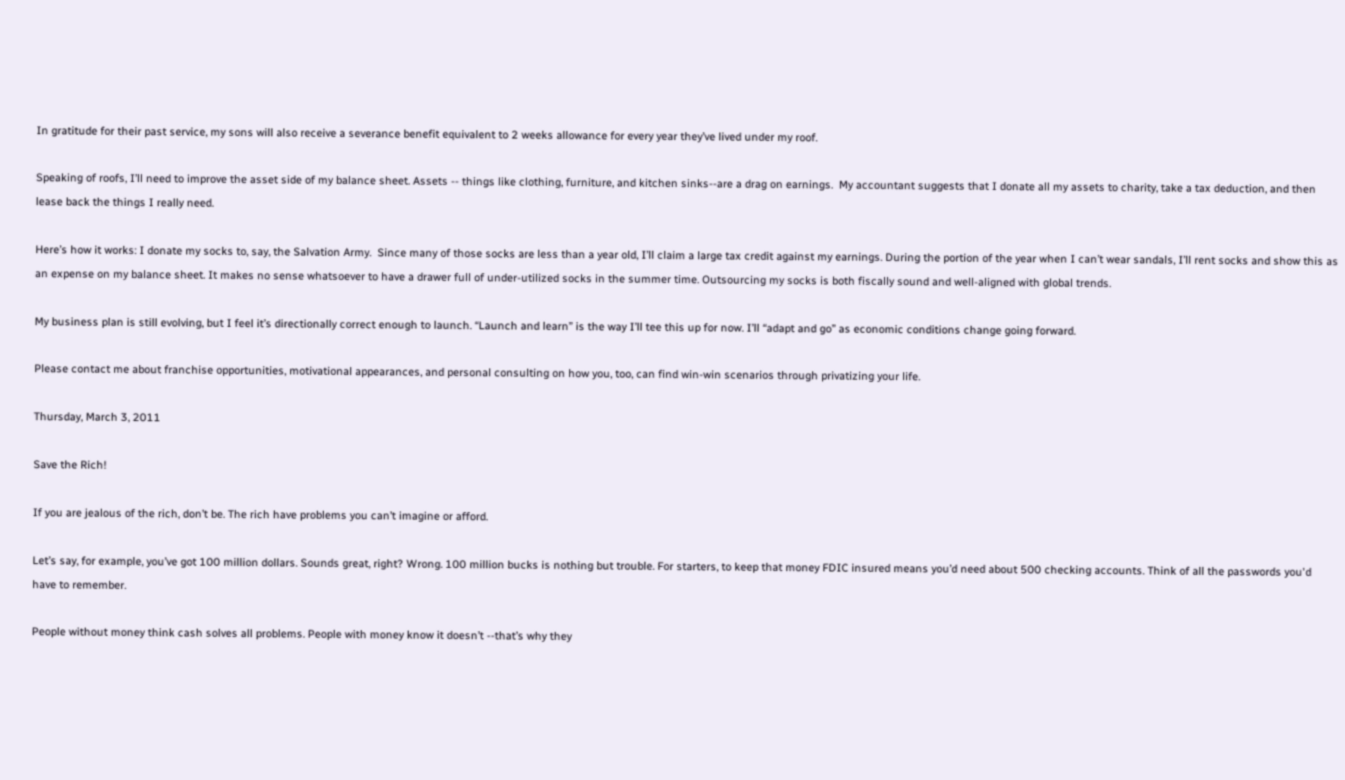In gratitude for their past service, my sons will also receive a severance benefit equivalent to 2 weeks allowance for every year they’ve lived under my roof.

Speaking of roofs, I’ll need to improve the asset side of my balance sheet. Assets -- things like clothing, furniture, and kitchen sinks--are a drag on earnings.  My accountant suggests that I donate all my assets to charity, take a tax deduction, and then lease back the things I really need.

Here’s how it works: I donate my socks to, say, the Salvation Army.  Since many of those socks are less than a year old, I’ll claim a large tax credit against my earnings. During the portion of the year when I can’t wear sandals, I’ll rent socks and show this as an expense on my balance sheet. It makes no sense whatsoever to have a drawer full of under-utilized socks in the summer time. Outsourcing my socks is both fiscally sound and well-aligned with global trends.

My business plan is still evolving, but I feel it’s directionally correct enough to launch. “Launch and learn” is the way I’ll tee this up for now. I’ll “adapt and go” as economic conditions change going forward.

Please contact me about franchise opportunities, motivational appearances, and personal consulting on how you, too, can find win-win scenarios through privatizing your life.

Thursday, March 3, 2011

Save the Rich!

If you are jealous of the rich, don’t be. The rich have problems you can’t imagine or afford.

Let’s say, for example, you’ve got 100 million dollars. Sounds great, right? Wrong. 100 million bucks is nothing but trouble. For starters, to keep that money FDIC insured means you’d need about 500 checking accounts. Think of all the passwords you'd have to remember.

People without money think cash solves all problems. People with money know it doesn’t --that’s why they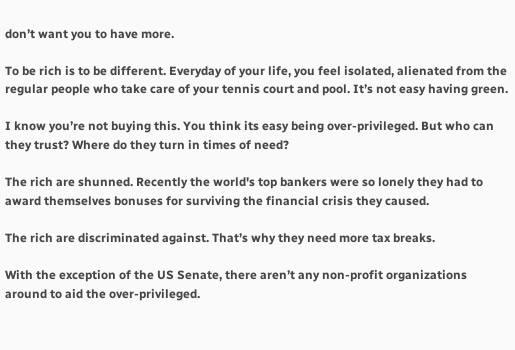don’t want you to have more.

To be rich is to be different. Everyday of your life, you feel isolated, alienated from the regular people who take care of your tennis court and pool. It’s not easy having green.

I know you’re not buying this. You think its easy being over-privileged. But who can they trust? Where do they turn in times of need?

The rich are shunned. Recently the world's top bankers were so lonely they had to award themselves bonuses for surviving the financial crisis they caused.

The rich are discriminated against. That’s why they need more tax breaks.

With the exception of the US Senate, there aren’t any non-profit organizations around to aid the over-privileged.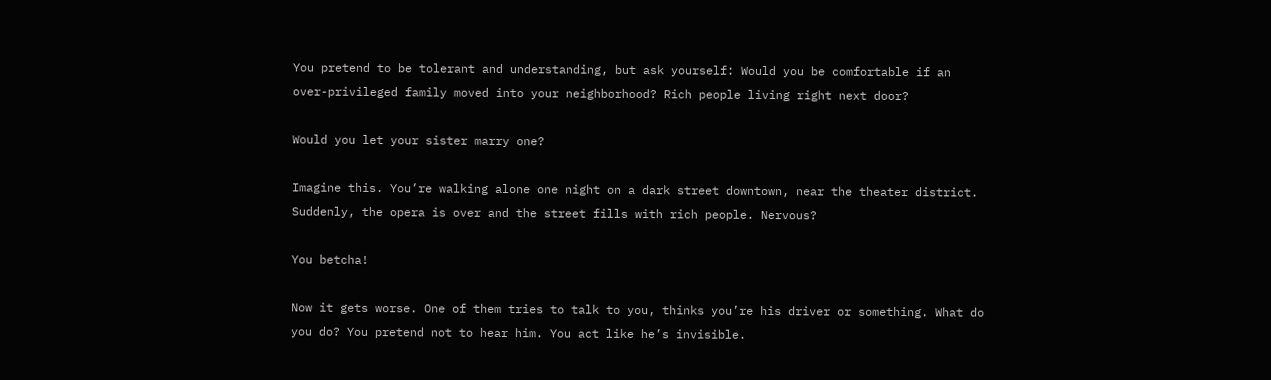You pretend to be tolerant and understanding, but ask yourself: Would you be comfortable if an over-privileged family moved into your neighborhood? Rich people living right next door?

Would you let your sister marry one?

Imagine this. You’re walking alone one night on a dark street downtown, near the theater district. Suddenly, the opera is over and the street fills with rich people. Nervous?

You betcha!

Now it gets worse. One of them tries to talk to you, thinks you’re his driver or something. What do you do? You pretend not to hear him. You act like he’s invisible.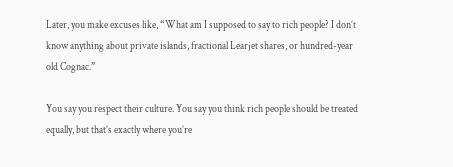Later, you make excuses like, “What am I supposed to say to rich people? I don’t know anything about private islands, fractional Learjet shares, or hundred-year old Cognac.”

You say you respect their culture. You say you think rich people should be treated equally, but that’s exactly where you’re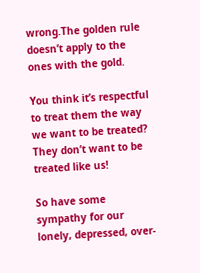wrong.The golden rule doesn’t apply to the ones with the gold.

You think it’s respectful to treat them the way we want to be treated? They don’t want to be treated like us!

So have some sympathy for our lonely, depressed, over-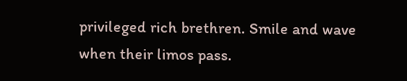privileged rich brethren. Smile and wave when their limos pass.